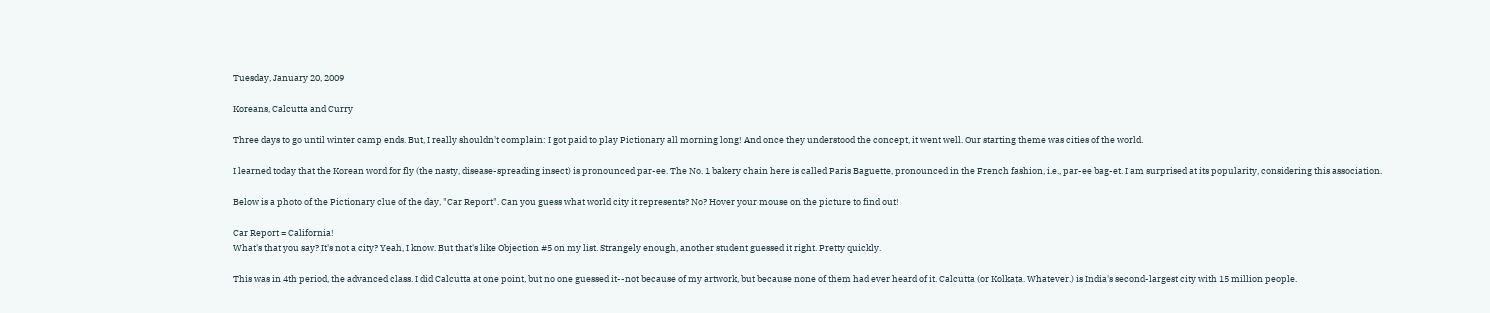Tuesday, January 20, 2009

Koreans, Calcutta and Curry

Three days to go until winter camp ends. But, I really shouldn't complain: I got paid to play Pictionary all morning long! And once they understood the concept, it went well. Our starting theme was cities of the world.

I learned today that the Korean word for fly (the nasty, disease-spreading insect) is pronounced par-ee. The No. 1 bakery chain here is called Paris Baguette, pronounced in the French fashion, i.e., par-ee bag-et. I am surprised at its popularity, considering this association.

Below is a photo of the Pictionary clue of the day, "Car Report". Can you guess what world city it represents? No? Hover your mouse on the picture to find out!

Car Report = California!
What's that you say? It's not a city? Yeah, I know. But that's like Objection #5 on my list. Strangely enough, another student guessed it right. Pretty quickly.

This was in 4th period, the advanced class. I did Calcutta at one point, but no one guessed it--not because of my artwork, but because none of them had ever heard of it. Calcutta (or Kolkata. Whatever.) is India's second-largest city with 15 million people.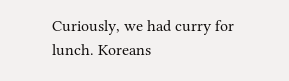Curiously, we had curry for lunch. Koreans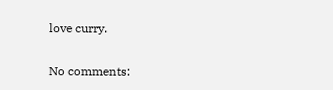love curry.

No comments: